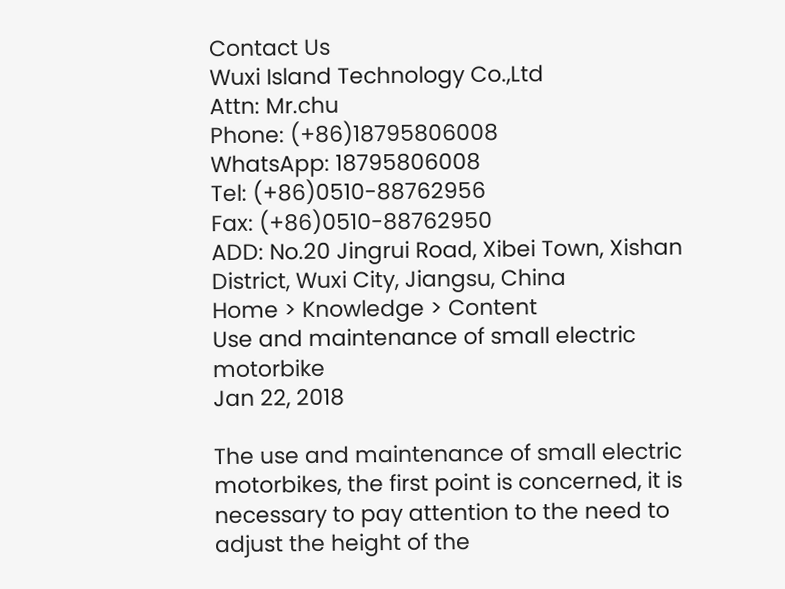Contact Us
Wuxi Island Technology Co.,Ltd
Attn: Mr.chu
Phone: (+86)18795806008
WhatsApp: 18795806008
Tel: (+86)0510-88762956
Fax: (+86)0510-88762950
ADD: No.20 Jingrui Road, Xibei Town, Xishan District, Wuxi City, Jiangsu, China
Home > Knowledge > Content
Use and maintenance of small electric motorbike
Jan 22, 2018

The use and maintenance of small electric motorbikes, the first point is concerned, it is necessary to pay attention to the need to adjust the height of the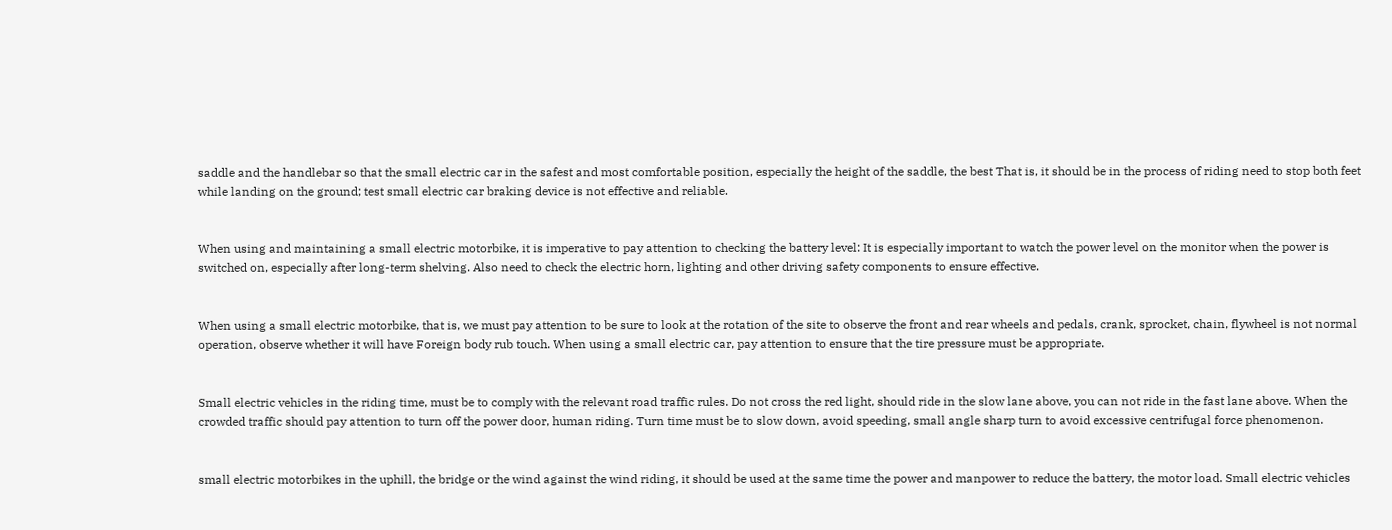saddle and the handlebar so that the small electric car in the safest and most comfortable position, especially the height of the saddle, the best That is, it should be in the process of riding need to stop both feet while landing on the ground; test small electric car braking device is not effective and reliable.


When using and maintaining a small electric motorbike, it is imperative to pay attention to checking the battery level: It is especially important to watch the power level on the monitor when the power is switched on, especially after long-term shelving. Also need to check the electric horn, lighting and other driving safety components to ensure effective.


When using a small electric motorbike, that is, we must pay attention to be sure to look at the rotation of the site to observe the front and rear wheels and pedals, crank, sprocket, chain, flywheel is not normal operation, observe whether it will have Foreign body rub touch. When using a small electric car, pay attention to ensure that the tire pressure must be appropriate.


Small electric vehicles in the riding time, must be to comply with the relevant road traffic rules. Do not cross the red light, should ride in the slow lane above, you can not ride in the fast lane above. When the crowded traffic should pay attention to turn off the power door, human riding. Turn time must be to slow down, avoid speeding, small angle sharp turn to avoid excessive centrifugal force phenomenon.


small electric motorbikes in the uphill, the bridge or the wind against the wind riding, it should be used at the same time the power and manpower to reduce the battery, the motor load. Small electric vehicles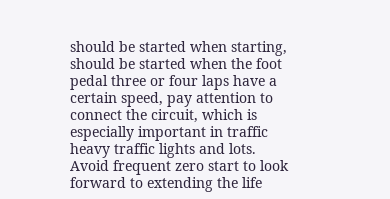should be started when starting, should be started when the foot pedal three or four laps have a certain speed, pay attention to connect the circuit, which is especially important in traffic heavy traffic lights and lots. Avoid frequent zero start to look forward to extending the life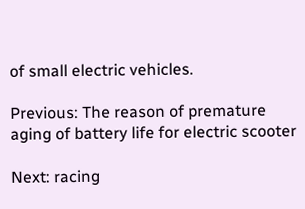of small electric vehicles.

Previous: The reason of premature aging of battery life for electric scooter

Next: racing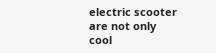electric scooter are not only cool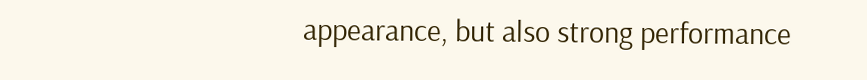appearance, but also strong performance